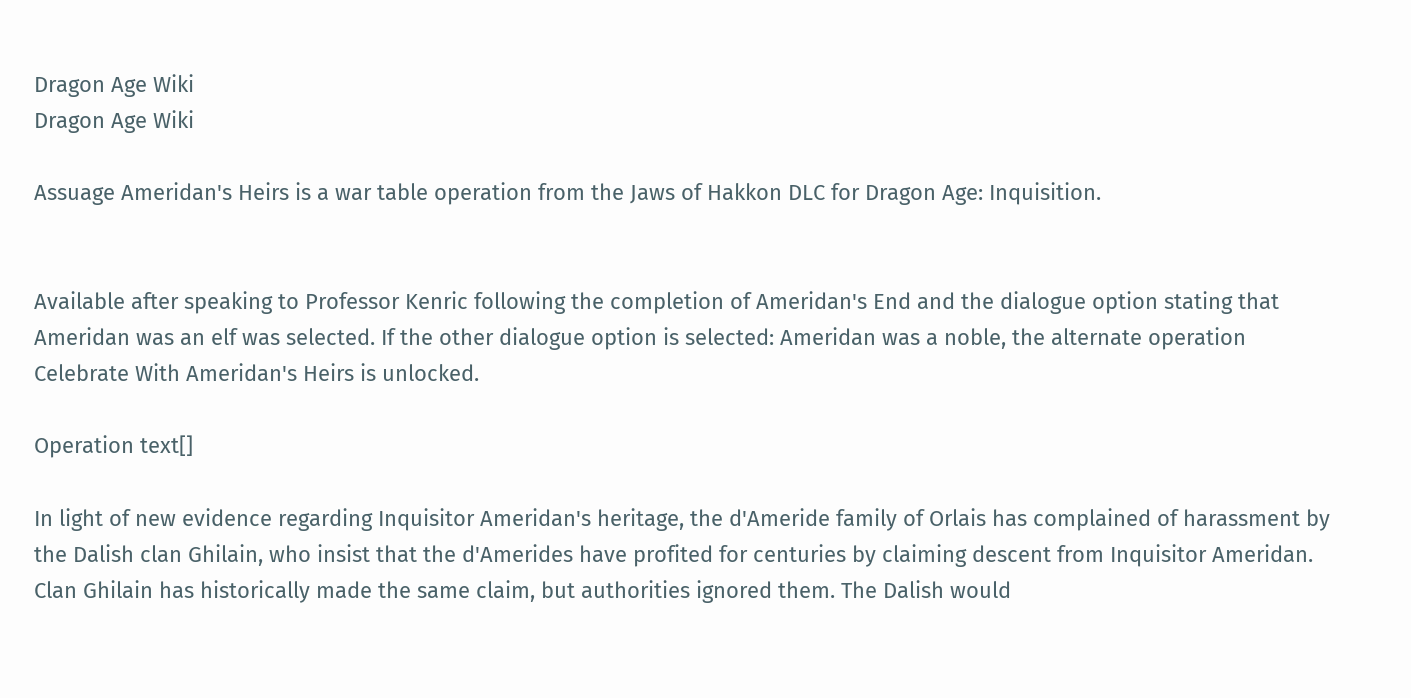Dragon Age Wiki
Dragon Age Wiki

Assuage Ameridan's Heirs is a war table operation from the Jaws of Hakkon DLC for Dragon Age: Inquisition.


Available after speaking to Professor Kenric following the completion of Ameridan's End and the dialogue option stating that Ameridan was an elf was selected. If the other dialogue option is selected: Ameridan was a noble, the alternate operation Celebrate With Ameridan's Heirs is unlocked.

Operation text[]

In light of new evidence regarding Inquisitor Ameridan's heritage, the d'Ameride family of Orlais has complained of harassment by the Dalish clan Ghilain, who insist that the d'Amerides have profited for centuries by claiming descent from Inquisitor Ameridan. Clan Ghilain has historically made the same claim, but authorities ignored them. The Dalish would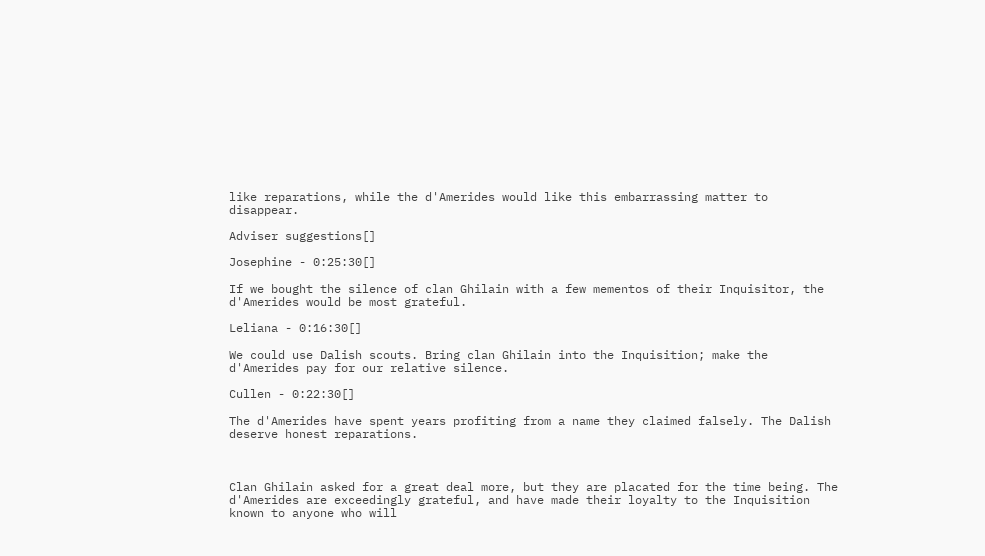like reparations, while the d'Amerides would like this embarrassing matter to disappear.

Adviser suggestions[]

Josephine - 0:25:30[]

If we bought the silence of clan Ghilain with a few mementos of their Inquisitor, the d'Amerides would be most grateful.

Leliana - 0:16:30[]

We could use Dalish scouts. Bring clan Ghilain into the Inquisition; make the d'Amerides pay for our relative silence.

Cullen - 0:22:30[]

The d'Amerides have spent years profiting from a name they claimed falsely. The Dalish deserve honest reparations.



Clan Ghilain asked for a great deal more, but they are placated for the time being. The d'Amerides are exceedingly grateful, and have made their loyalty to the Inquisition known to anyone who will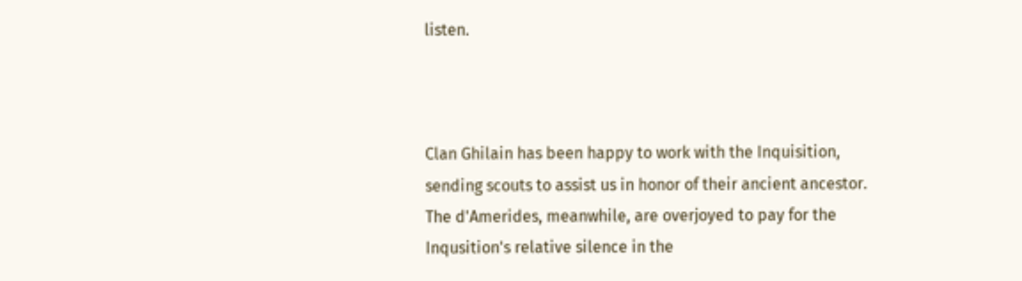listen.



Clan Ghilain has been happy to work with the Inquisition, sending scouts to assist us in honor of their ancient ancestor. The d'Amerides, meanwhile, are overjoyed to pay for the Inqusition's relative silence in the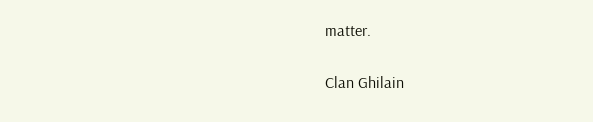matter.


Clan Ghilain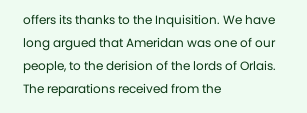offers its thanks to the Inquisition. We have long argued that Ameridan was one of our people, to the derision of the lords of Orlais. The reparations received from the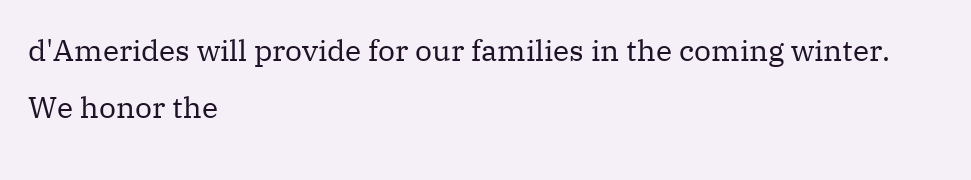d'Amerides will provide for our families in the coming winter. We honor the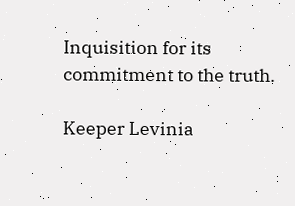Inquisition for its commitment to the truth.

Keeper Levinia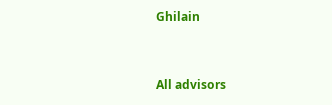Ghilain


All advisors